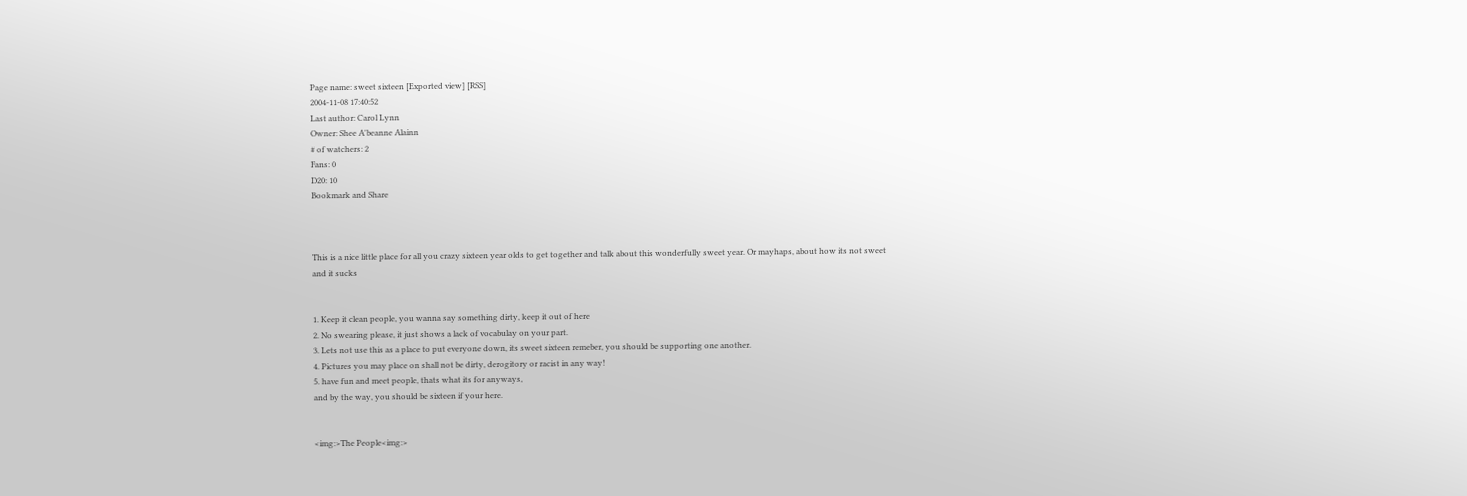Page name: sweet sixteen [Exported view] [RSS]
2004-11-08 17:40:52
Last author: Carol Lynn
Owner: Shee A'beanne Alainn
# of watchers: 2
Fans: 0
D20: 10
Bookmark and Share



This is a nice little place for all you crazy sixteen year olds to get together and talk about this wonderfully sweet year. Or mayhaps, about how its not sweet and it sucks


1. Keep it clean people, you wanna say something dirty, keep it out of here
2. No swearing please, it just shows a lack of vocabulay on your part.
3. Lets not use this as a place to put everyone down, its sweet sixteen remeber, you should be supporting one another.
4. Pictures you may place on shall not be dirty, derogitory or racist in any way!
5. have fun and meet people, thats what its for anyways,
and by the way, you should be sixteen if your here.


<img:>The People<img:>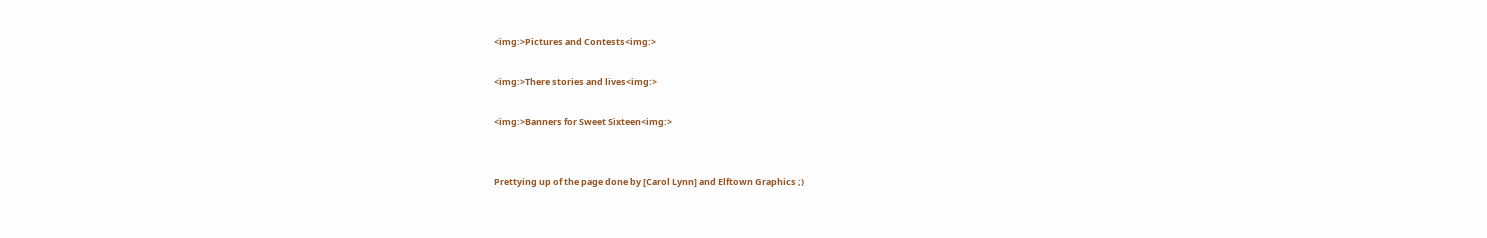<img:>Pictures and Contests<img:>

<img:>There stories and lives<img:>

<img:>Banners for Sweet Sixteen<img:>


Prettying up of the page done by [Carol Lynn] and Elftown Graphics ;)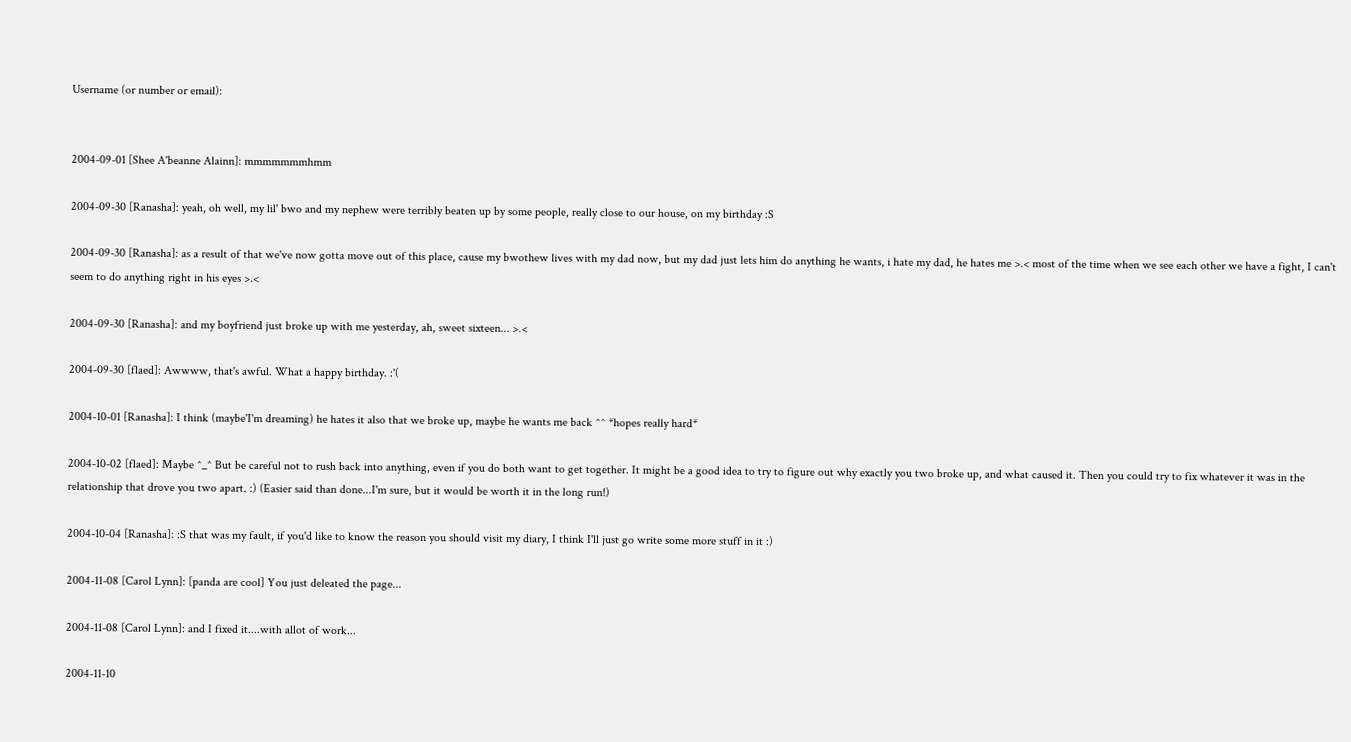Username (or number or email):


2004-09-01 [Shee A'beanne Alainn]: mmmmmmmhmm

2004-09-30 [Ranasha]: yeah, oh well, my lil' bwo and my nephew were terribly beaten up by some people, really close to our house, on my birthday :S

2004-09-30 [Ranasha]: as a result of that we've now gotta move out of this place, cause my bwothew lives with my dad now, but my dad just lets him do anything he wants, i hate my dad, he hates me >.< most of the time when we see each other we have a fight, I can't seem to do anything right in his eyes >.<

2004-09-30 [Ranasha]: and my boyfriend just broke up with me yesterday, ah, sweet sixteen... >.<

2004-09-30 [flaed]: Awwww, that's awful. What a happy birthday. :'(

2004-10-01 [Ranasha]: I think (maybe'I'm dreaming) he hates it also that we broke up, maybe he wants me back ^^ *hopes really hard*

2004-10-02 [flaed]: Maybe ^_^ But be careful not to rush back into anything, even if you do both want to get together. It might be a good idea to try to figure out why exactly you two broke up, and what caused it. Then you could try to fix whatever it was in the relationship that drove you two apart. :) (Easier said than done...I'm sure, but it would be worth it in the long run!)

2004-10-04 [Ranasha]: :S that was my fault, if you'd like to know the reason you should visit my diary, I think I'll just go write some more stuff in it :)

2004-11-08 [Carol Lynn]: [panda are cool] You just deleated the page...

2004-11-08 [Carol Lynn]: and I fixed it....with allot of work...

2004-11-10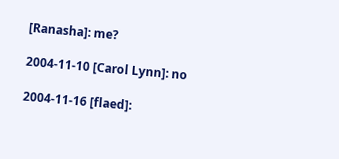[Ranasha]: me?

2004-11-10 [Carol Lynn]: no

2004-11-16 [flaed]: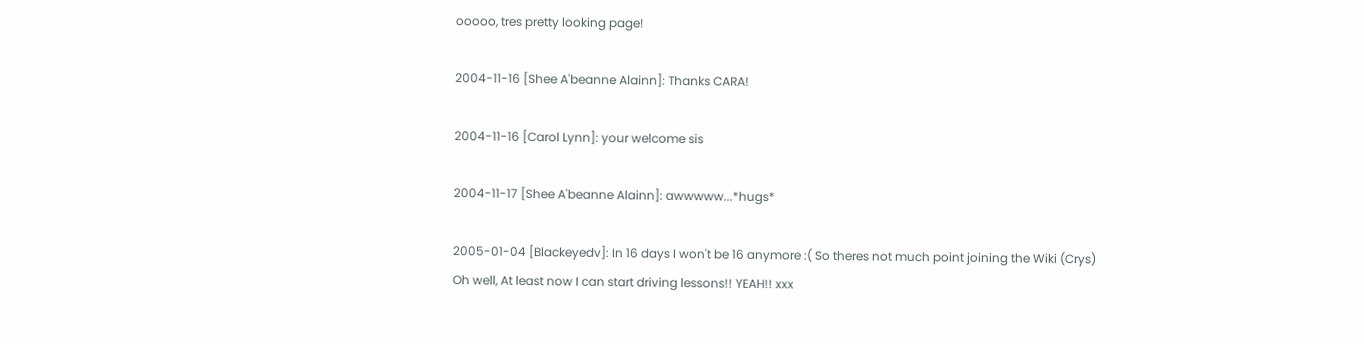ooooo, tres pretty looking page!

2004-11-16 [Shee A'beanne Alainn]: Thanks CARA!

2004-11-16 [Carol Lynn]: your welcome sis

2004-11-17 [Shee A'beanne Alainn]: awwwww...*hugs*

2005-01-04 [Blackeyedv]: In 16 days I won't be 16 anymore :( So theres not much point joining the Wiki (Crys) Oh well, At least now I can start driving lessons!! YEAH!! xxx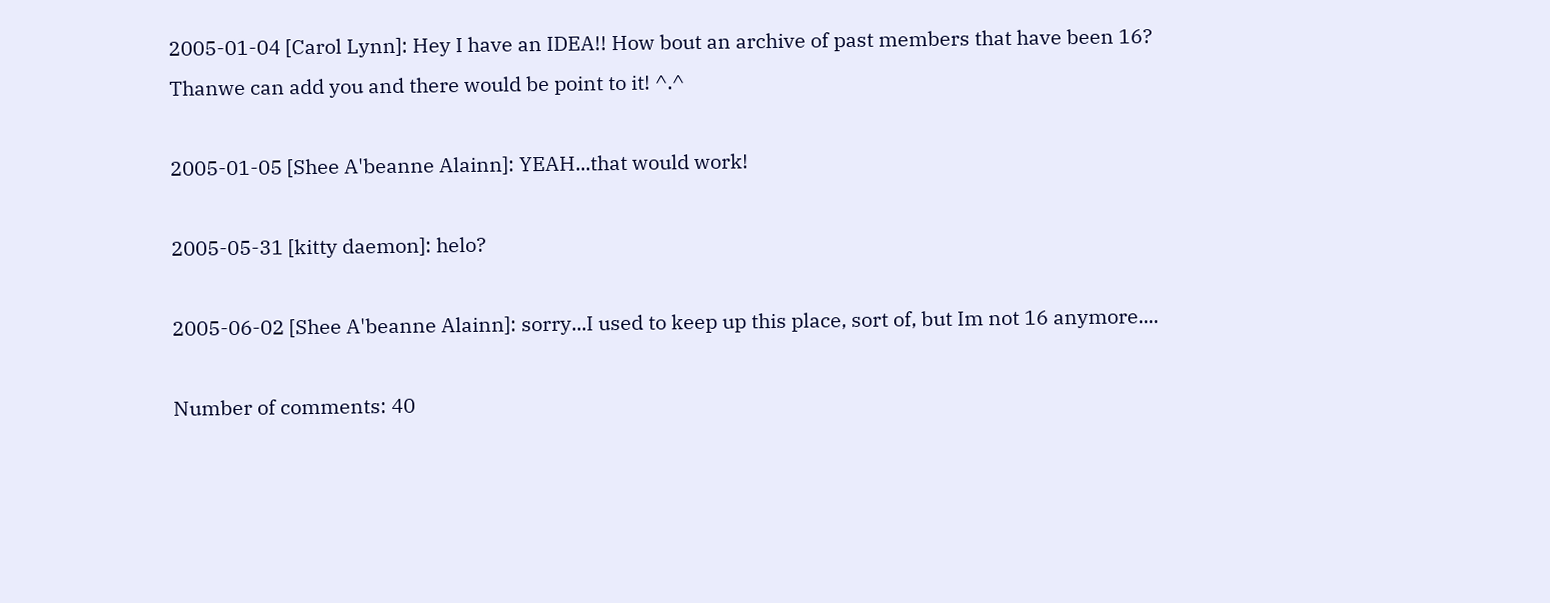2005-01-04 [Carol Lynn]: Hey I have an IDEA!! How bout an archive of past members that have been 16? Thanwe can add you and there would be point to it! ^.^

2005-01-05 [Shee A'beanne Alainn]: YEAH...that would work!

2005-05-31 [kitty daemon]: helo?

2005-06-02 [Shee A'beanne Alainn]: sorry...I used to keep up this place, sort of, but Im not 16 anymore....

Number of comments: 40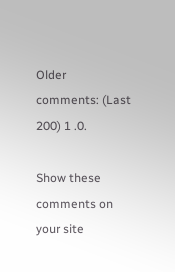Older comments: (Last 200) 1 .0.

Show these comments on your site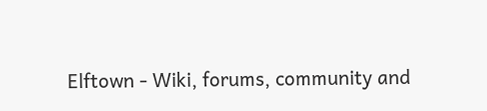Elftown - Wiki, forums, community and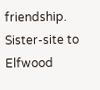friendship. Sister-site to Elfwood